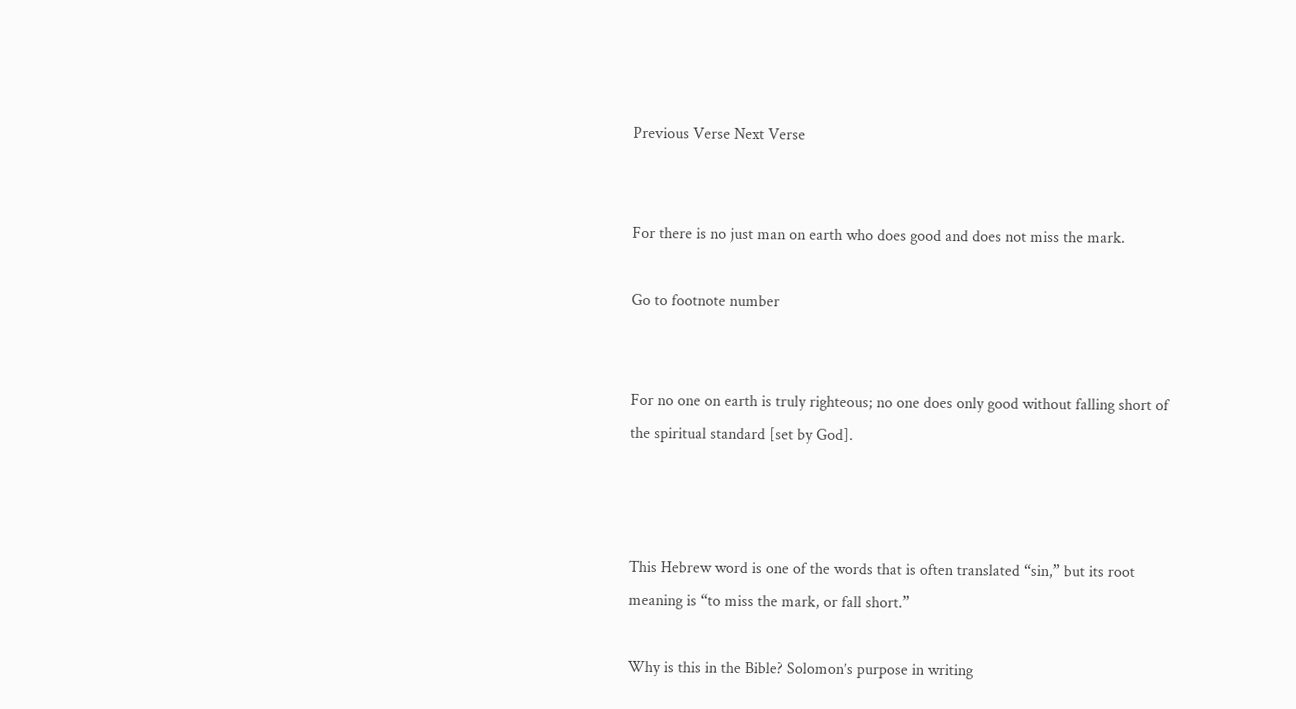Previous Verse Next Verse


For there is no just man on earth who does good and does not miss the mark.

Go to footnote number


For no one on earth is truly righteous; no one does only good without falling short of the spiritual standard [set by God].



This Hebrew word is one of the words that is often translated “sin,” but its root meaning is “to miss the mark, or fall short.”

Why is this in the Bible? Solomon’s purpose in writing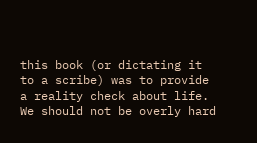this book (or dictating it to a scribe) was to provide a reality check about life. We should not be overly hard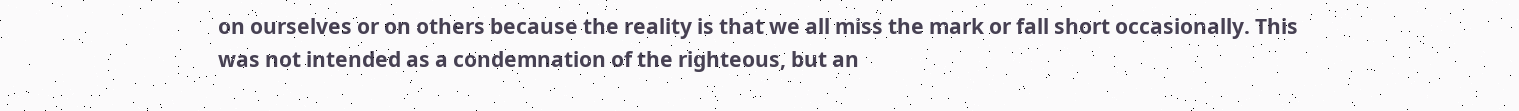on ourselves or on others because the reality is that we all miss the mark or fall short occasionally. This was not intended as a condemnation of the righteous, but an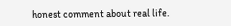honest comment about real life.